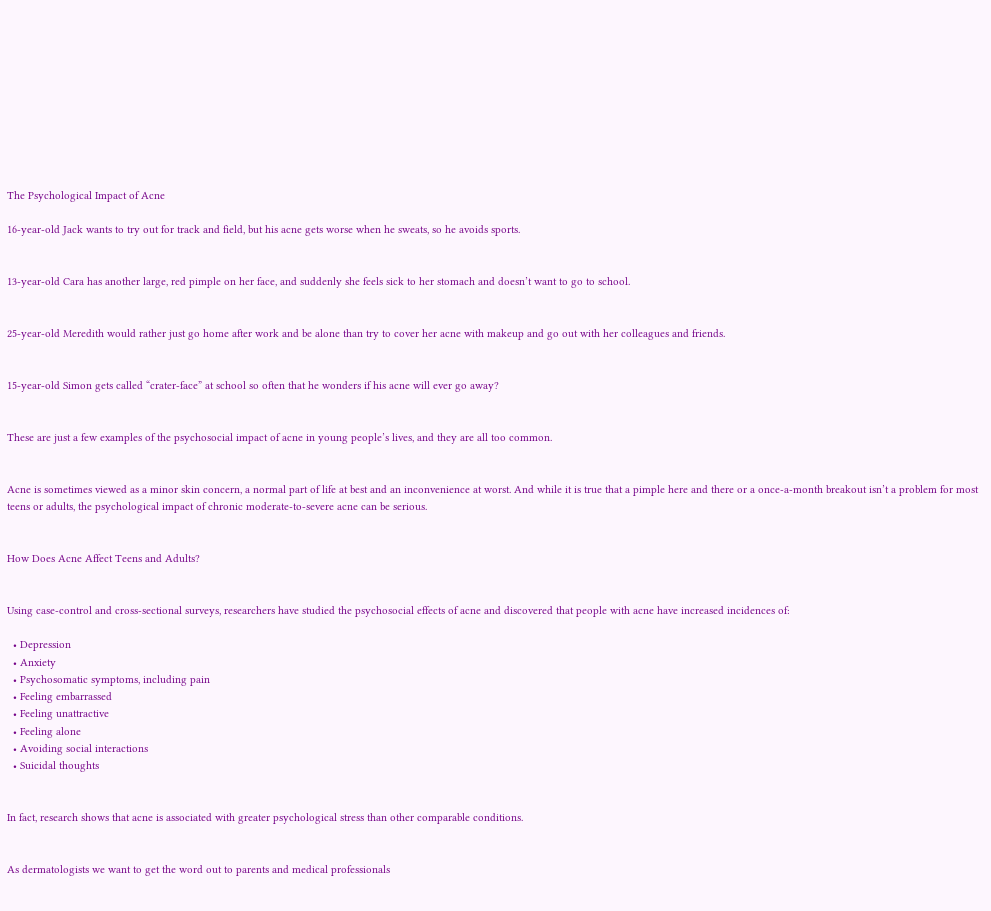The Psychological Impact of Acne

16-year-old Jack wants to try out for track and field, but his acne gets worse when he sweats, so he avoids sports.


13-year-old Cara has another large, red pimple on her face, and suddenly she feels sick to her stomach and doesn’t want to go to school.


25-year-old Meredith would rather just go home after work and be alone than try to cover her acne with makeup and go out with her colleagues and friends.


15-year-old Simon gets called “crater-face” at school so often that he wonders if his acne will ever go away?


These are just a few examples of the psychosocial impact of acne in young people’s lives, and they are all too common.


Acne is sometimes viewed as a minor skin concern, a normal part of life at best and an inconvenience at worst. And while it is true that a pimple here and there or a once-a-month breakout isn’t a problem for most teens or adults, the psychological impact of chronic moderate-to-severe acne can be serious.


How Does Acne Affect Teens and Adults?


Using case-control and cross-sectional surveys, researchers have studied the psychosocial effects of acne and discovered that people with acne have increased incidences of:

  • Depression
  • Anxiety
  • Psychosomatic symptoms, including pain
  • Feeling embarrassed
  • Feeling unattractive
  • Feeling alone
  • Avoiding social interactions
  • Suicidal thoughts


In fact, research shows that acne is associated with greater psychological stress than other comparable conditions.


As dermatologists we want to get the word out to parents and medical professionals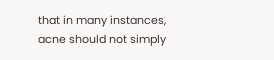that in many instances, acne should not simply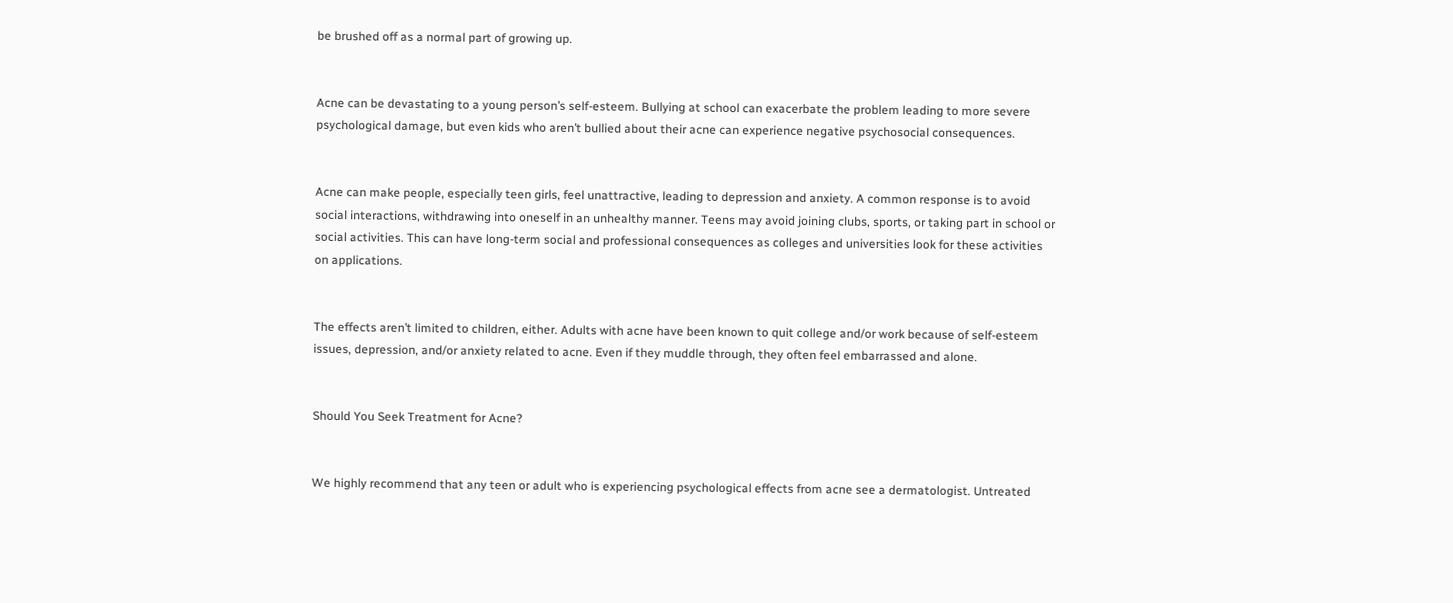be brushed off as a normal part of growing up.


Acne can be devastating to a young person’s self-esteem. Bullying at school can exacerbate the problem leading to more severe psychological damage, but even kids who aren’t bullied about their acne can experience negative psychosocial consequences.


Acne can make people, especially teen girls, feel unattractive, leading to depression and anxiety. A common response is to avoid social interactions, withdrawing into oneself in an unhealthy manner. Teens may avoid joining clubs, sports, or taking part in school or social activities. This can have long-term social and professional consequences as colleges and universities look for these activities on applications.


The effects aren’t limited to children, either. Adults with acne have been known to quit college and/or work because of self-esteem issues, depression, and/or anxiety related to acne. Even if they muddle through, they often feel embarrassed and alone.


Should You Seek Treatment for Acne?


We highly recommend that any teen or adult who is experiencing psychological effects from acne see a dermatologist. Untreated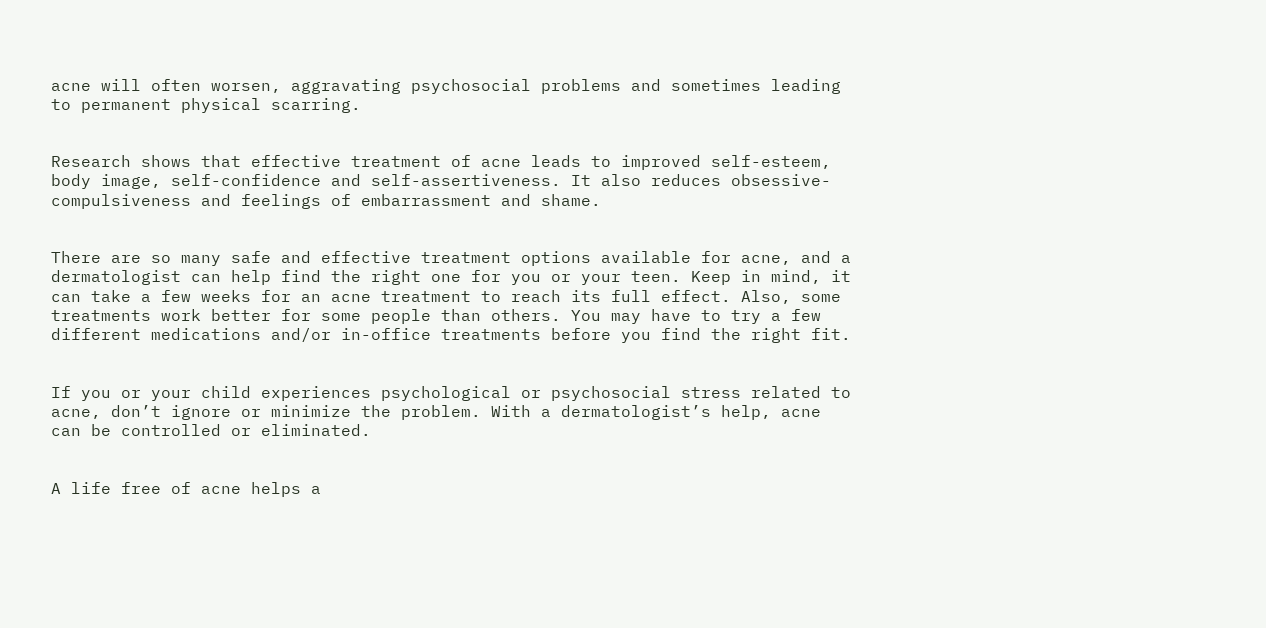acne will often worsen, aggravating psychosocial problems and sometimes leading to permanent physical scarring.


Research shows that effective treatment of acne leads to improved self-esteem, body image, self-confidence and self-assertiveness. It also reduces obsessive-compulsiveness and feelings of embarrassment and shame.


There are so many safe and effective treatment options available for acne, and a dermatologist can help find the right one for you or your teen. Keep in mind, it can take a few weeks for an acne treatment to reach its full effect. Also, some treatments work better for some people than others. You may have to try a few different medications and/or in-office treatments before you find the right fit.


If you or your child experiences psychological or psychosocial stress related to acne, don’t ignore or minimize the problem. With a dermatologist’s help, acne can be controlled or eliminated.


A life free of acne helps a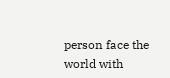person face the world with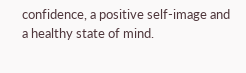confidence, a positive self-image and a healthy state of mind.